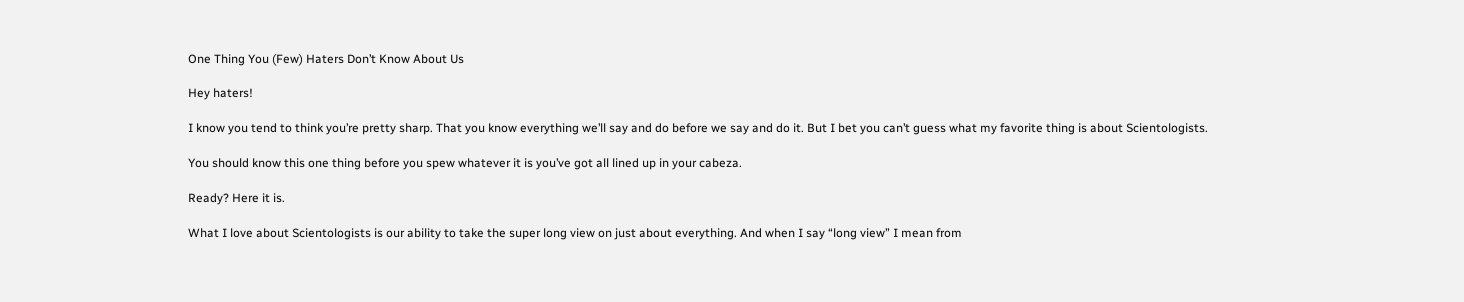One Thing You (Few) Haters Don’t Know About Us

Hey haters!

I know you tend to think you’re pretty sharp. That you know everything we’ll say and do before we say and do it. But I bet you can’t guess what my favorite thing is about Scientologists.

You should know this one thing before you spew whatever it is you’ve got all lined up in your cabeza.

Ready? Here it is.

What I love about Scientologists is our ability to take the super long view on just about everything. And when I say “long view” I mean from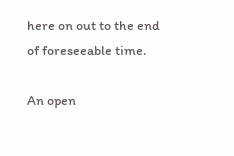here on out to the end of foreseeable time.

An open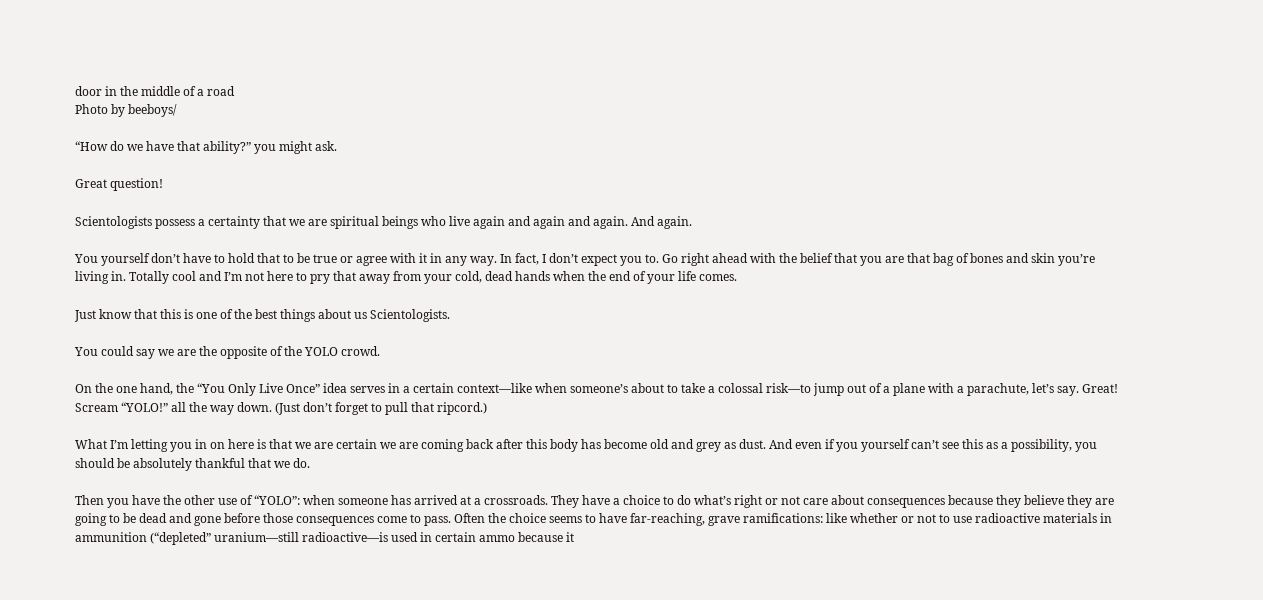door in the middle of a road
Photo by beeboys/

“How do we have that ability?” you might ask.

Great question!

Scientologists possess a certainty that we are spiritual beings who live again and again and again. And again.

You yourself don’t have to hold that to be true or agree with it in any way. In fact, I don’t expect you to. Go right ahead with the belief that you are that bag of bones and skin you’re living in. Totally cool and I’m not here to pry that away from your cold, dead hands when the end of your life comes.

Just know that this is one of the best things about us Scientologists.

You could say we are the opposite of the YOLO crowd.

On the one hand, the “You Only Live Once” idea serves in a certain context—like when someone’s about to take a colossal risk—to jump out of a plane with a parachute, let’s say. Great! Scream “YOLO!” all the way down. (Just don’t forget to pull that ripcord.)

What I’m letting you in on here is that we are certain we are coming back after this body has become old and grey as dust. And even if you yourself can’t see this as a possibility, you should be absolutely thankful that we do.

Then you have the other use of “YOLO”: when someone has arrived at a crossroads. They have a choice to do what’s right or not care about consequences because they believe they are going to be dead and gone before those consequences come to pass. Often the choice seems to have far-reaching, grave ramifications: like whether or not to use radioactive materials in ammunition (“depleted” uranium—still radioactive—is used in certain ammo because it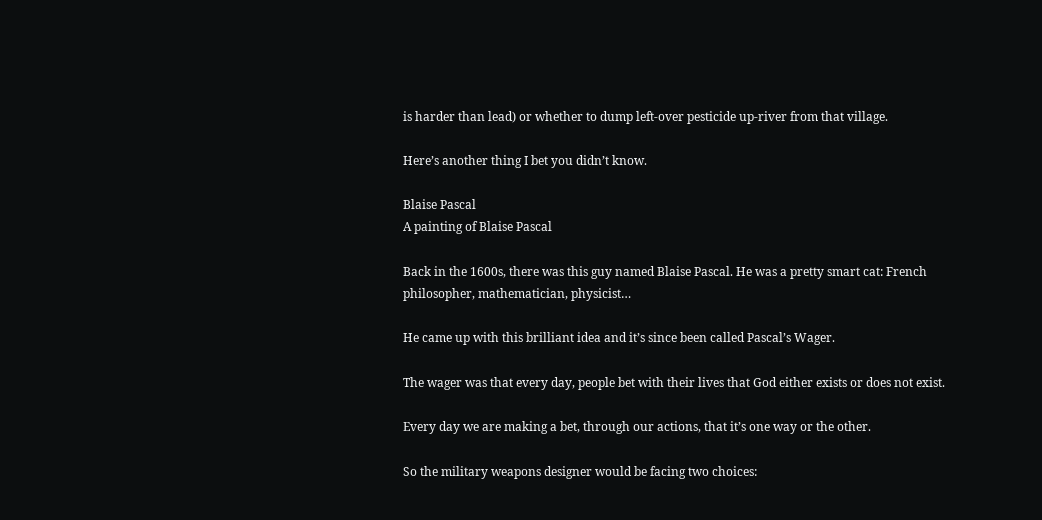is harder than lead) or whether to dump left-over pesticide up-river from that village.

Here’s another thing I bet you didn’t know.

Blaise Pascal
A painting of Blaise Pascal

Back in the 1600s, there was this guy named Blaise Pascal. He was a pretty smart cat: French philosopher, mathematician, physicist…

He came up with this brilliant idea and it’s since been called Pascal’s Wager.

The wager was that every day, people bet with their lives that God either exists or does not exist.

Every day we are making a bet, through our actions, that it’s one way or the other.

So the military weapons designer would be facing two choices: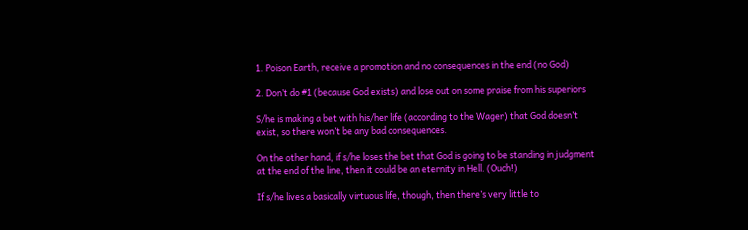1. Poison Earth, receive a promotion and no consequences in the end (no God)

2. Don’t do #1 (because God exists) and lose out on some praise from his superiors

S/he is making a bet with his/her life (according to the Wager) that God doesn’t exist, so there won’t be any bad consequences.

On the other hand, if s/he loses the bet that God is going to be standing in judgment at the end of the line, then it could be an eternity in Hell. (Ouch!)

If s/he lives a basically virtuous life, though, then there’s very little to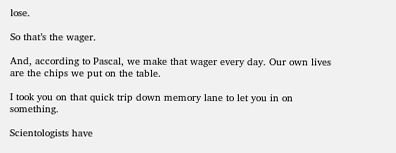lose.

So that’s the wager.

And, according to Pascal, we make that wager every day. Our own lives are the chips we put on the table.

I took you on that quick trip down memory lane to let you in on something.

Scientologists have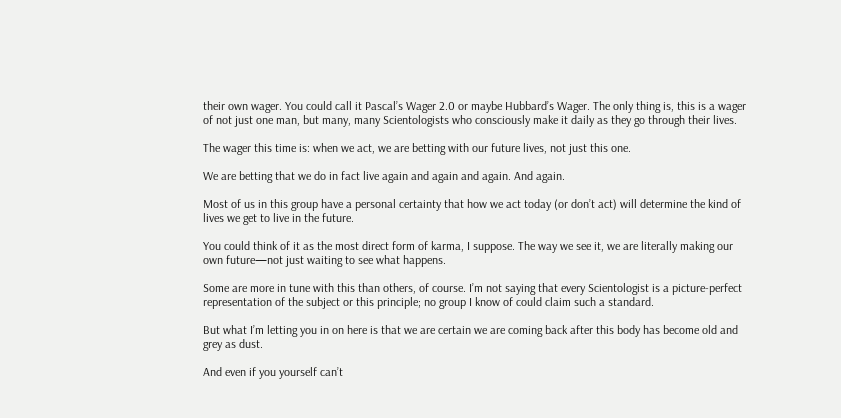their own wager. You could call it Pascal’s Wager 2.0 or maybe Hubbard’s Wager. The only thing is, this is a wager of not just one man, but many, many Scientologists who consciously make it daily as they go through their lives.

The wager this time is: when we act, we are betting with our future lives, not just this one.

We are betting that we do in fact live again and again and again. And again.

Most of us in this group have a personal certainty that how we act today (or don’t act) will determine the kind of lives we get to live in the future.

You could think of it as the most direct form of karma, I suppose. The way we see it, we are literally making our own future—not just waiting to see what happens.

Some are more in tune with this than others, of course. I’m not saying that every Scientologist is a picture-perfect representation of the subject or this principle; no group I know of could claim such a standard.

But what I’m letting you in on here is that we are certain we are coming back after this body has become old and grey as dust.

And even if you yourself can’t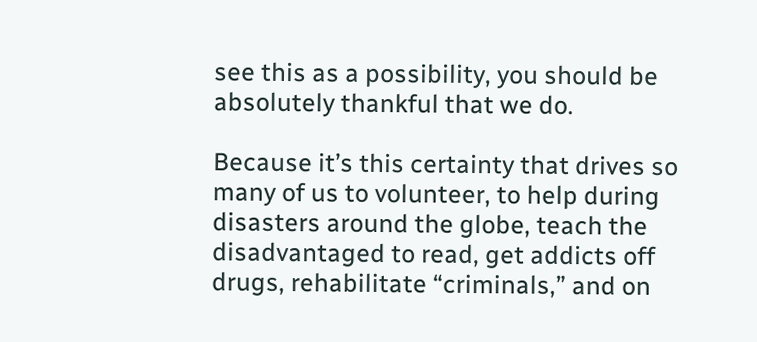see this as a possibility, you should be absolutely thankful that we do.

Because it’s this certainty that drives so many of us to volunteer, to help during disasters around the globe, teach the disadvantaged to read, get addicts off drugs, rehabilitate “criminals,” and on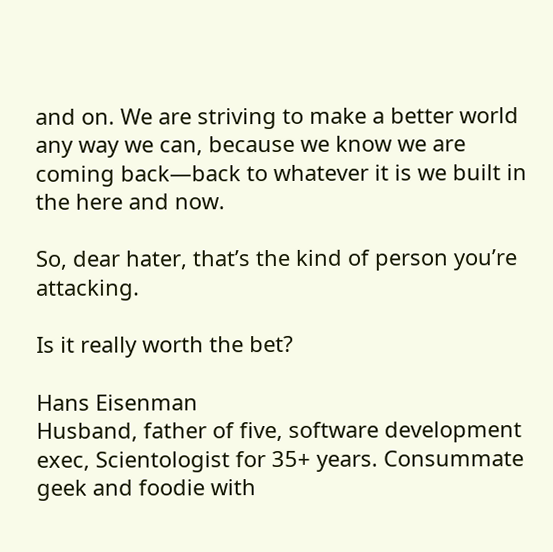and on. We are striving to make a better world any way we can, because we know we are coming back—back to whatever it is we built in the here and now.

So, dear hater, that’s the kind of person you’re attacking.

Is it really worth the bet?

Hans Eisenman
Husband, father of five, software development exec, Scientologist for 35+ years. Consummate geek and foodie with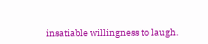insatiable willingness to laugh.